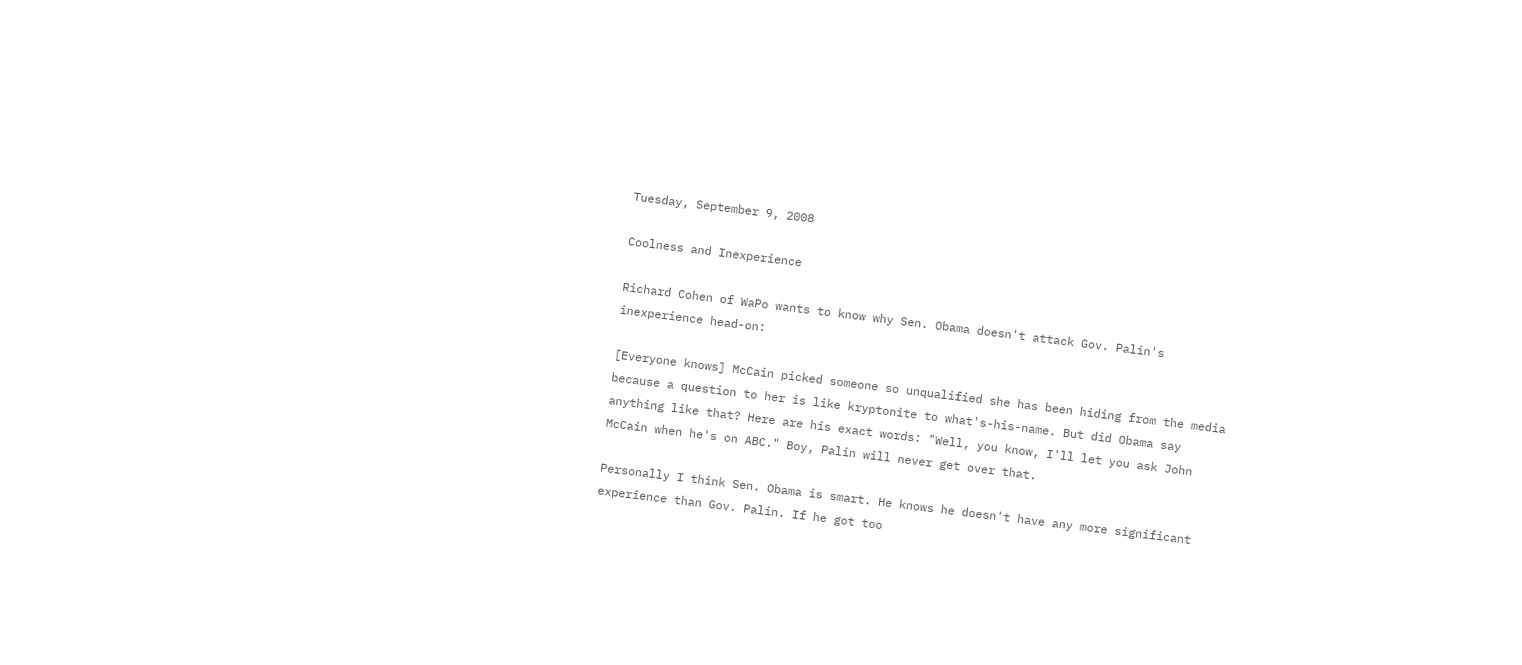Tuesday, September 9, 2008

Coolness and Inexperience

Richard Cohen of WaPo wants to know why Sen. Obama doesn't attack Gov. Palin's inexperience head-on:

[Everyone knows] McCain picked someone so unqualified she has been hiding from the media because a question to her is like kryptonite to what's-his-name. But did Obama say anything like that? Here are his exact words: "Well, you know, I'll let you ask John McCain when he's on ABC." Boy, Palin will never get over that.

Personally I think Sen. Obama is smart. He knows he doesn't have any more significant experience than Gov. Palin. If he got too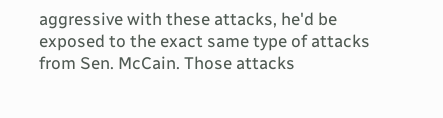aggressive with these attacks, he'd be exposed to the exact same type of attacks from Sen. McCain. Those attacks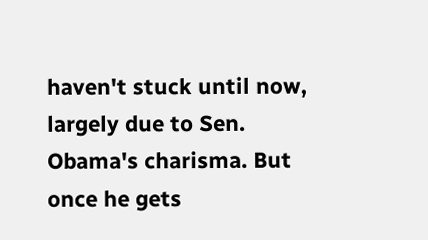haven't stuck until now, largely due to Sen. Obama's charisma. But once he gets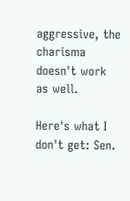aggressive, the charisma doesn't work as well.

Here's what I don't get: Sen.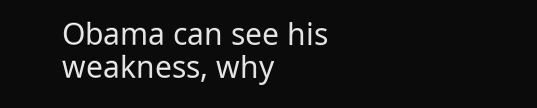Obama can see his weakness, why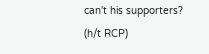can't his supporters?
(h/t RCP)